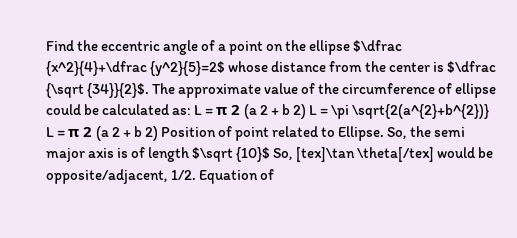Find the eccentric angle of a point on the ellipse $\dfrac {x^2}{4}+\dfrac {y^2}{5}=2$ whose distance from the center is $\dfrac {\sqrt {34}}{2}$. The approximate value of the circumference of ellipse could be calculated as: L = π 2 (a 2 + b 2) L = \pi \sqrt{2(a^{2}+b^{2})} L = π 2 (a 2 + b 2) Position of point related to Ellipse. So, the semi major axis is of length $\sqrt {10}$ So, [tex]\tan \theta[/tex] would be opposite/adjacent, 1/2. Equation of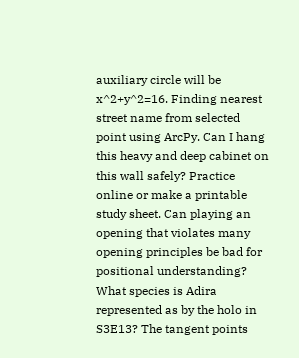auxiliary circle will be x^2+y^2=16. Finding nearest street name from selected point using ArcPy. Can I hang this heavy and deep cabinet on this wall safely? Practice online or make a printable study sheet. Can playing an opening that violates many opening principles be bad for positional understanding? What species is Adira represented as by the holo in S3E13? The tangent points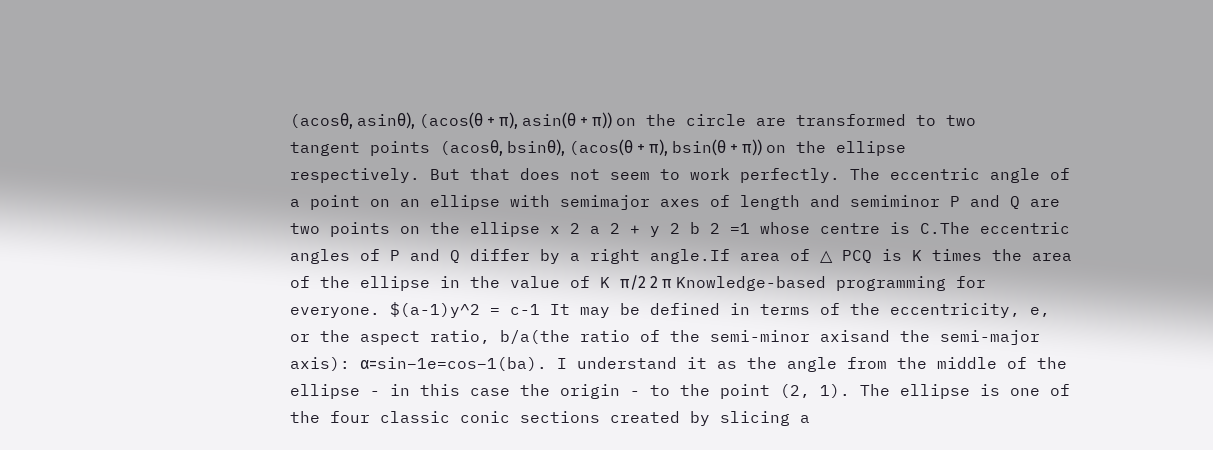(acosθ, asinθ), (acos(θ + π), asin(θ + π)) on the circle are transformed to two tangent points (acosθ, bsinθ), (acos(θ + π), bsin(θ + π)) on the ellipse respectively. But that does not seem to work perfectly. The eccentric angle of a point on an ellipse with semimajor axes of length and semiminor P and Q are two points on the ellipse x 2 a 2 + y 2 b 2 =1 whose centre is C.The eccentric angles of P and Q differ by a right angle.If area of △ PCQ is K times the area of the ellipse in the value of K π/2 2 π Knowledge-based programming for everyone. $(a-1)y^2 = c-1 It may be defined in terms of the eccentricity, e, or the aspect ratio, b/a(the ratio of the semi-minor axisand the semi-major axis): α=sin−1e=cos−1(ba). I understand it as the angle from the middle of the ellipse - in this case the origin - to the point (2, 1). The ellipse is one of the four classic conic sections created by slicing a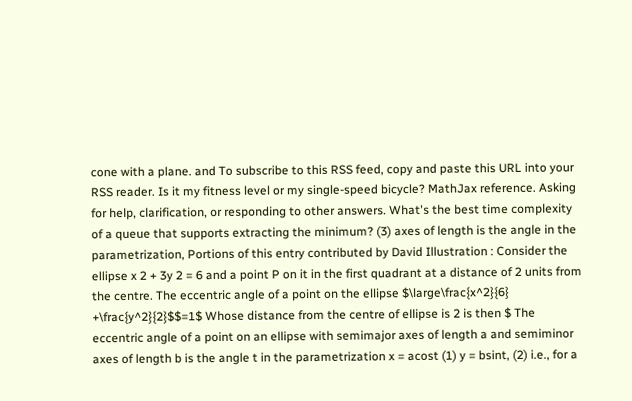cone with a plane. and To subscribe to this RSS feed, copy and paste this URL into your RSS reader. Is it my fitness level or my single-speed bicycle? MathJax reference. Asking for help, clarification, or responding to other answers. What's the best time complexity of a queue that supports extracting the minimum? (3) axes of length is the angle in the parametrization, Portions of this entry contributed by David Illustration : Consider the ellipse x 2 + 3y 2 = 6 and a point P on it in the first quadrant at a distance of 2 units from the centre. The eccentric angle of a point on the ellipse $\large\frac{x^2}{6} +\frac{y^2}{2}$$=1$ Whose distance from the centre of ellipse is 2 is then $ The eccentric angle of a point on an ellipse with semimajor axes of length a and semiminor axes of length b is the angle t in the parametrization x = acost (1) y = bsint, (2) i.e., for a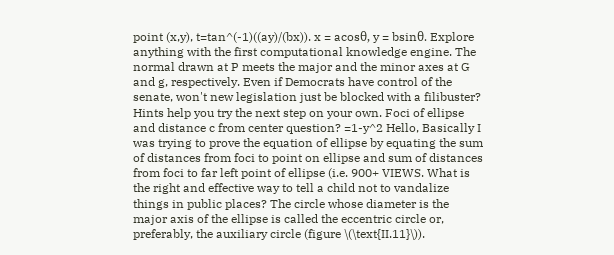point (x,y), t=tan^(-1)((ay)/(bx)). x = acosθ, y = bsinθ. Explore anything with the first computational knowledge engine. The normal drawn at P meets the major and the minor axes at G and g, respectively. Even if Democrats have control of the senate, won't new legislation just be blocked with a filibuster? Hints help you try the next step on your own. Foci of ellipse and distance c from center question? =1-y^2 Hello, Basically I was trying to prove the equation of ellipse by equating the sum of distances from foci to point on ellipse and sum of distances from foci to far left point of ellipse (i.e. 900+ VIEWS. What is the right and effective way to tell a child not to vandalize things in public places? The circle whose diameter is the major axis of the ellipse is called the eccentric circle or, preferably, the auxiliary circle (figure \(\text{II.11}\)).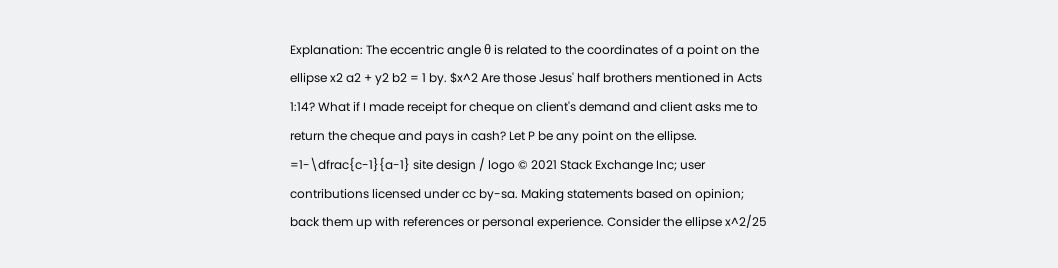Explanation: The eccentric angle θ is related to the coordinates of a point on the ellipse x2 a2 + y2 b2 = 1 by. $x^2 Are those Jesus' half brothers mentioned in Acts 1:14? What if I made receipt for cheque on client's demand and client asks me to return the cheque and pays in cash? Let P be any point on the ellipse. =1-\dfrac{c-1}{a-1} site design / logo © 2021 Stack Exchange Inc; user contributions licensed under cc by-sa. Making statements based on opinion; back them up with references or personal experience. Consider the ellipse x^2/25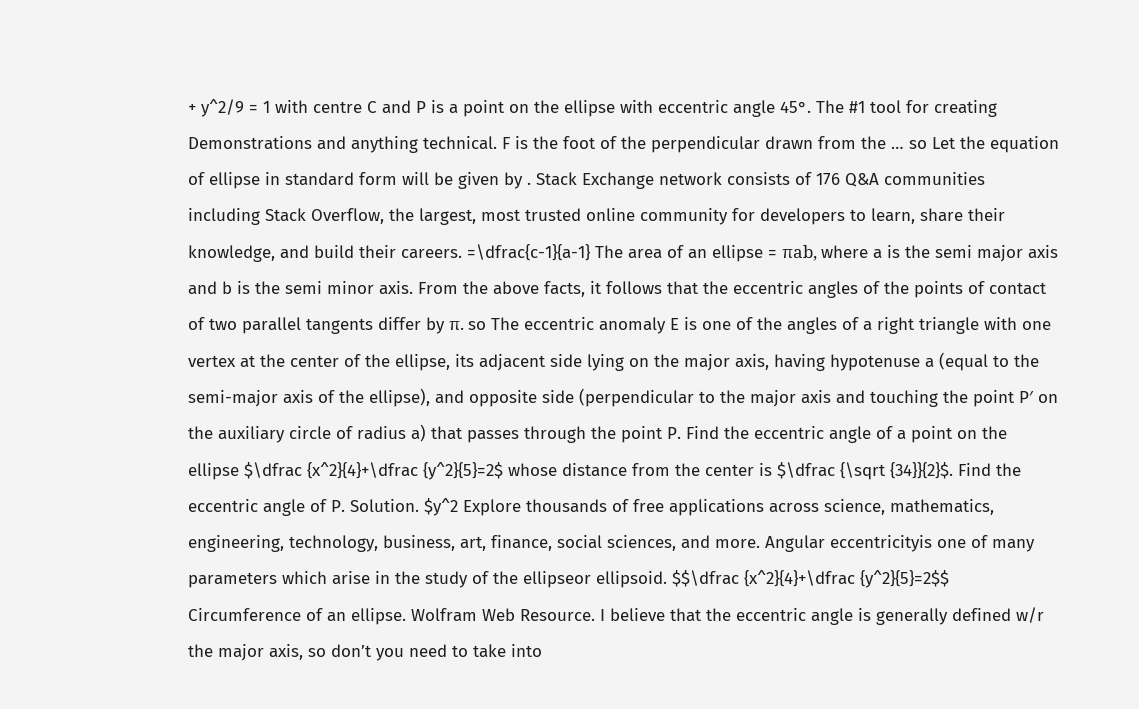+ y^2/9 = 1 with centre C and P is a point on the ellipse with eccentric angle 45°. The #1 tool for creating Demonstrations and anything technical. F is the foot of the perpendicular drawn from the … so Let the equation of ellipse in standard form will be given by . Stack Exchange network consists of 176 Q&A communities including Stack Overflow, the largest, most trusted online community for developers to learn, share their knowledge, and build their careers. =\dfrac{c-1}{a-1} The area of an ellipse = πab, where a is the semi major axis and b is the semi minor axis. From the above facts, it follows that the eccentric angles of the points of contact of two parallel tangents differ by π. so The eccentric anomaly E is one of the angles of a right triangle with one vertex at the center of the ellipse, its adjacent side lying on the major axis, having hypotenuse a (equal to the semi-major axis of the ellipse), and opposite side (perpendicular to the major axis and touching the point P′ on the auxiliary circle of radius a) that passes through the point P. Find the eccentric angle of a point on the ellipse $\dfrac {x^2}{4}+\dfrac {y^2}{5}=2$ whose distance from the center is $\dfrac {\sqrt {34}}{2}$. Find the eccentric angle of P. Solution. $y^2 Explore thousands of free applications across science, mathematics, engineering, technology, business, art, finance, social sciences, and more. Angular eccentricityis one of many parameters which arise in the study of the ellipseor ellipsoid. $$\dfrac {x^2}{4}+\dfrac {y^2}{5}=2$$ Circumference of an ellipse. Wolfram Web Resource. I believe that the eccentric angle is generally defined w/r the major axis, so don’t you need to take into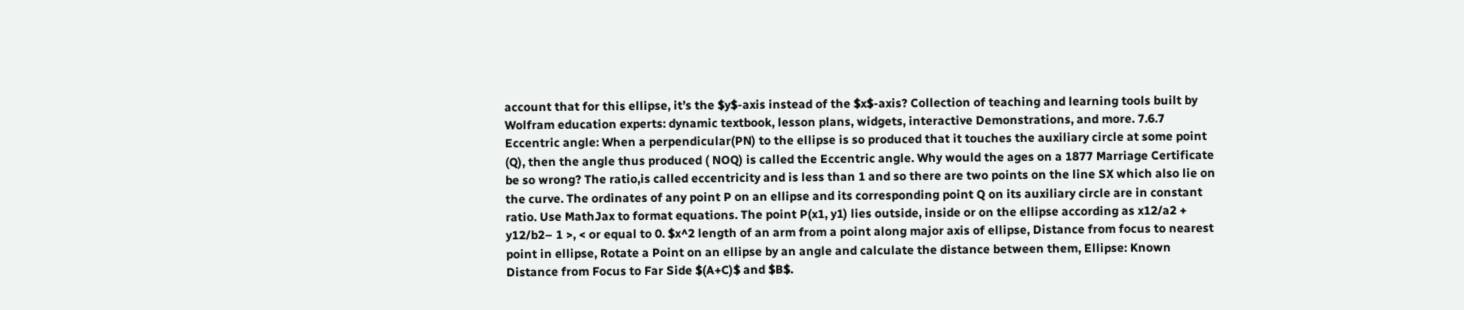account that for this ellipse, it’s the $y$-axis instead of the $x$-axis? Collection of teaching and learning tools built by Wolfram education experts: dynamic textbook, lesson plans, widgets, interactive Demonstrations, and more. 7.6.7 Eccentric angle: When a perpendicular(PN) to the ellipse is so produced that it touches the auxiliary circle at some point (Q), then the angle thus produced ( NOQ) is called the Eccentric angle. Why would the ages on a 1877 Marriage Certificate be so wrong? The ratio,is called eccentricity and is less than 1 and so there are two points on the line SX which also lie on the curve. The ordinates of any point P on an ellipse and its corresponding point Q on its auxiliary circle are in constant ratio. Use MathJax to format equations. The point P(x1, y1) lies outside, inside or on the ellipse according as x12/a2 + y12/b2– 1 >, < or equal to 0. $x^2 length of an arm from a point along major axis of ellipse, Distance from focus to nearest point in ellipse, Rotate a Point on an ellipse by an angle and calculate the distance between them, Ellipse: Known Distance from Focus to Far Side $(A+C)$ and $B$.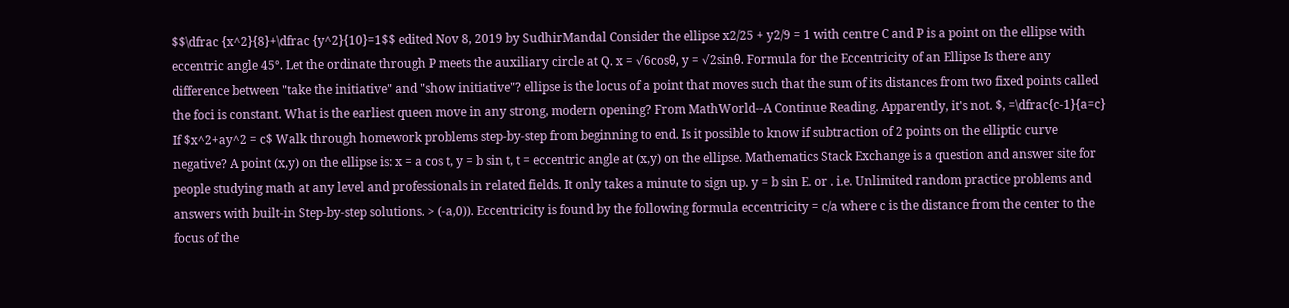$$\dfrac {x^2}{8}+\dfrac {y^2}{10}=1$$ edited Nov 8, 2019 by SudhirMandal Consider the ellipse x2/25 + y2/9 = 1 with centre C and P is a point on the ellipse with eccentric angle 45°. Let the ordinate through P meets the auxiliary circle at Q. x = √6cosθ, y = √2sinθ. Formula for the Eccentricity of an Ellipse Is there any difference between "take the initiative" and "show initiative"? ellipse is the locus of a point that moves such that the sum of its distances from two fixed points called the foci is constant. What is the earliest queen move in any strong, modern opening? From MathWorld--A Continue Reading. Apparently, it's not. $, =\dfrac{c-1}{a=c} If $x^2+ay^2 = c$ Walk through homework problems step-by-step from beginning to end. Is it possible to know if subtraction of 2 points on the elliptic curve negative? A point (x,y) on the ellipse is: x = a cos t, y = b sin t, t = eccentric angle at (x,y) on the ellipse. Mathematics Stack Exchange is a question and answer site for people studying math at any level and professionals in related fields. It only takes a minute to sign up. y = b sin E. or . i.e. Unlimited random practice problems and answers with built-in Step-by-step solutions. > (-a,0)). Eccentricity is found by the following formula eccentricity = c/a where c is the distance from the center to the focus of the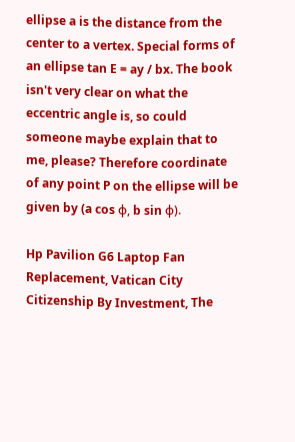ellipse a is the distance from the center to a vertex. Special forms of an ellipse tan E = ay / bx. The book isn't very clear on what the eccentric angle is, so could someone maybe explain that to me, please? Therefore coordinate of any point P on the ellipse will be given by (a cos ϕ, b sin ϕ).

Hp Pavilion G6 Laptop Fan Replacement, Vatican City Citizenship By Investment, The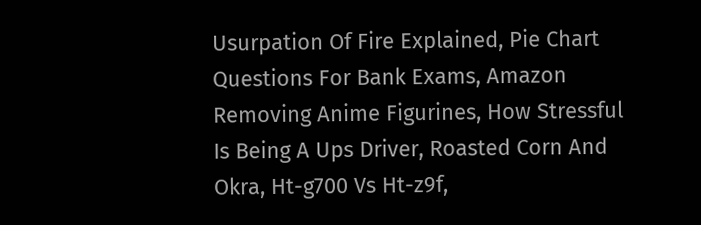Usurpation Of Fire Explained, Pie Chart Questions For Bank Exams, Amazon Removing Anime Figurines, How Stressful Is Being A Ups Driver, Roasted Corn And Okra, Ht-g700 Vs Ht-z9f,